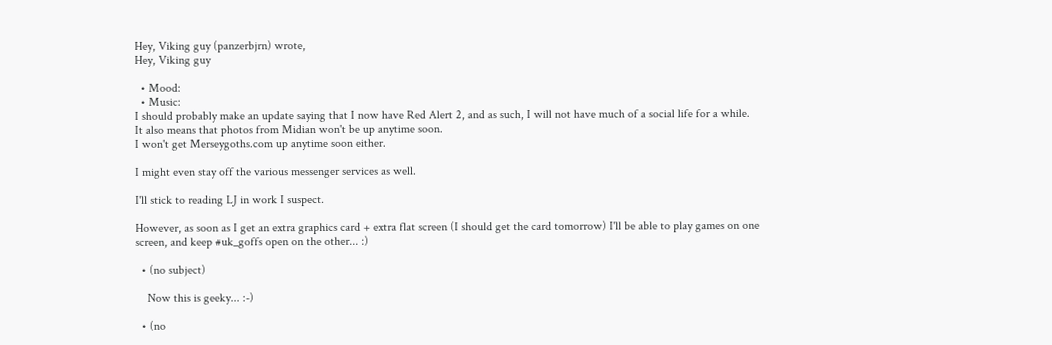Hey, Viking guy (panzerbjrn) wrote,
Hey, Viking guy

  • Mood:
  • Music:
I should probably make an update saying that I now have Red Alert 2, and as such, I will not have much of a social life for a while.
It also means that photos from Midian won't be up anytime soon.
I won't get Merseygoths.com up anytime soon either.

I might even stay off the various messenger services as well.

I'll stick to reading LJ in work I suspect.

However, as soon as I get an extra graphics card + extra flat screen (I should get the card tomorrow) I'll be able to play games on one screen, and keep #uk_goffs open on the other... :)

  • (no subject)

    Now this is geeky... :-)

  • (no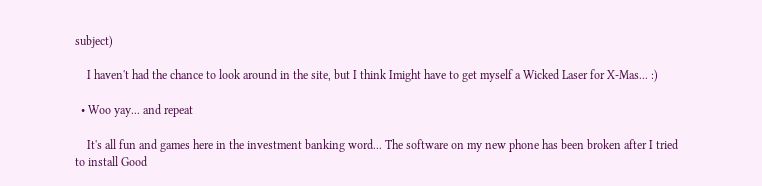subject)

    I haven't had the chance to look around in the site, but I think Imight have to get myself a Wicked Laser for X-Mas... :)

  • Woo yay... and repeat

    It's all fun and games here in the investment banking word... The software on my new phone has been broken after I tried to install Good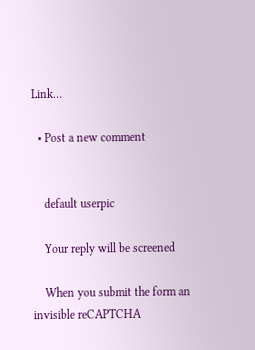Link…

  • Post a new comment


    default userpic

    Your reply will be screened

    When you submit the form an invisible reCAPTCHA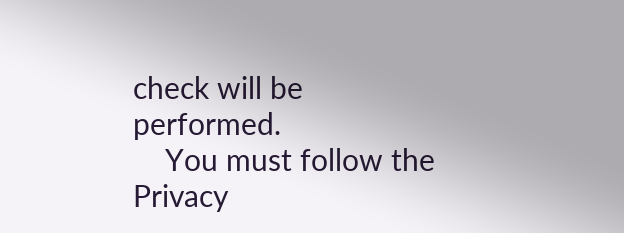check will be performed.
    You must follow the Privacy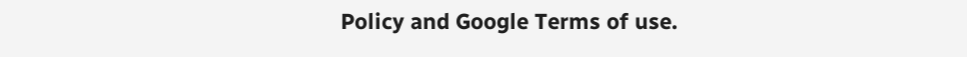Policy and Google Terms of use.